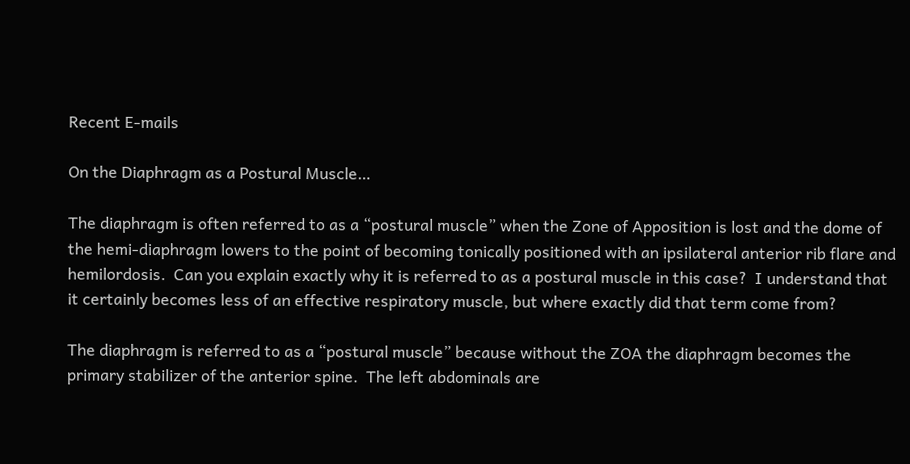Recent E-mails

On the Diaphragm as a Postural Muscle…

The diaphragm is often referred to as a “postural muscle” when the Zone of Apposition is lost and the dome of the hemi-diaphragm lowers to the point of becoming tonically positioned with an ipsilateral anterior rib flare and hemilordosis.  Can you explain exactly why it is referred to as a postural muscle in this case?  I understand that it certainly becomes less of an effective respiratory muscle, but where exactly did that term come from?

The diaphragm is referred to as a “postural muscle” because without the ZOA the diaphragm becomes the primary stabilizer of the anterior spine.  The left abdominals are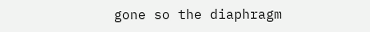gone so the diaphragm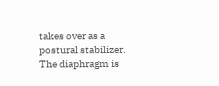takes over as a postural stabilizer.  The diaphragm is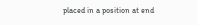placed in a position at end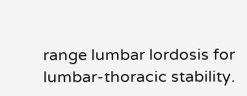range lumbar lordosis for lumbar-thoracic stability.